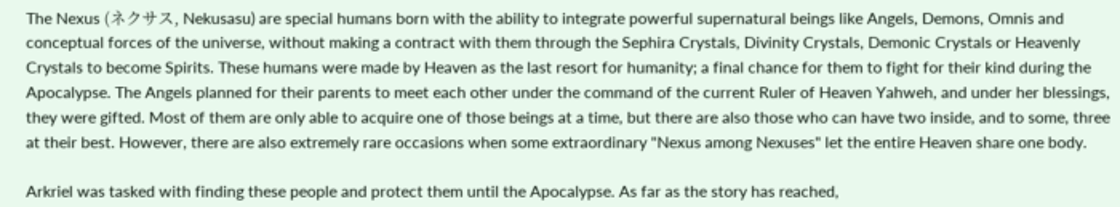The Nexus (ネクサス, Nekusasu) are special humans born with the ability to integrate powerful supernatural beings like Angels, Demons, Omnis and conceptual forces of the universe, without making a contract with them through the Sephira Crystals, Divinity Crystals, Demonic Crystals or Heavenly Crystals to become Spirits. These humans were made by Heaven as the last resort for humanity; a final chance for them to fight for their kind during the Apocalypse. The Angels planned for their parents to meet each other under the command of the current Ruler of Heaven Yahweh, and under her blessings, they were gifted. Most of them are only able to acquire one of those beings at a time, but there are also those who can have two inside, and to some, three at their best. However, there are also extremely rare occasions when some extraordinary "Nexus among Nexuses" let the entire Heaven share one body.

Arkriel was tasked with finding these people and protect them until the Apocalypse. As far as the story has reached,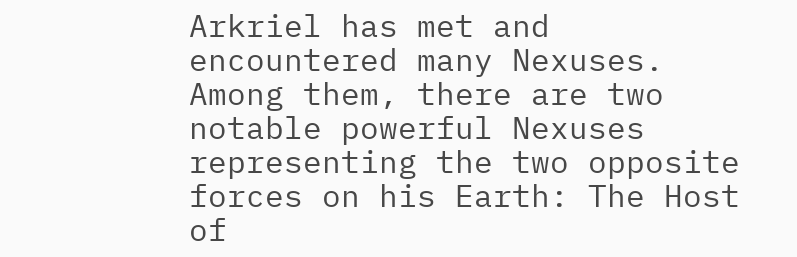Arkriel has met and encountered many Nexuses. Among them, there are two notable powerful Nexuses representing the two opposite forces on his Earth: The Host of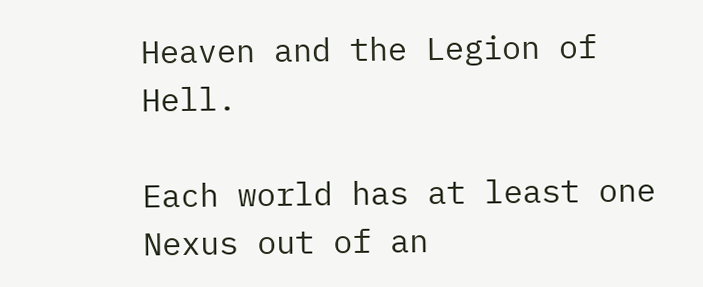Heaven and the Legion of Hell.

Each world has at least one Nexus out of an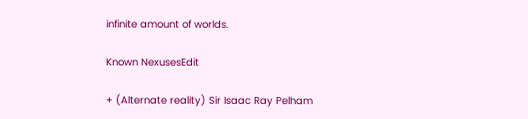infinite amount of worlds.

Known NexusesEdit

+ (Alternate reality) Sir Isaac Ray Pelham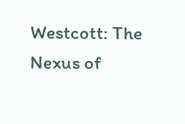Westcott: The Nexus of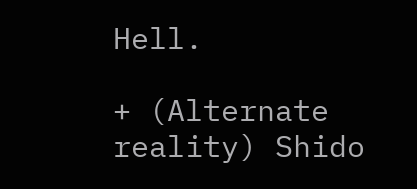Hell.

+ (Alternate reality) Shido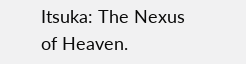Itsuka: The Nexus of Heaven.